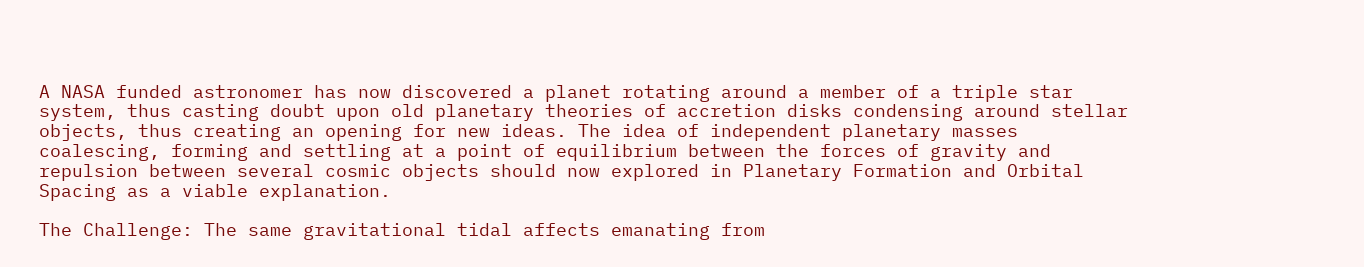A NASA funded astronomer has now discovered a planet rotating around a member of a triple star system, thus casting doubt upon old planetary theories of accretion disks condensing around stellar objects, thus creating an opening for new ideas. The idea of independent planetary masses coalescing, forming and settling at a point of equilibrium between the forces of gravity and repulsion between several cosmic objects should now explored in Planetary Formation and Orbital Spacing as a viable explanation.

The Challenge: The same gravitational tidal affects emanating from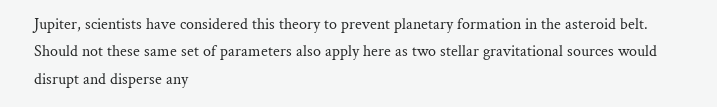Jupiter, scientists have considered this theory to prevent planetary formation in the asteroid belt. Should not these same set of parameters also apply here as two stellar gravitational sources would disrupt and disperse any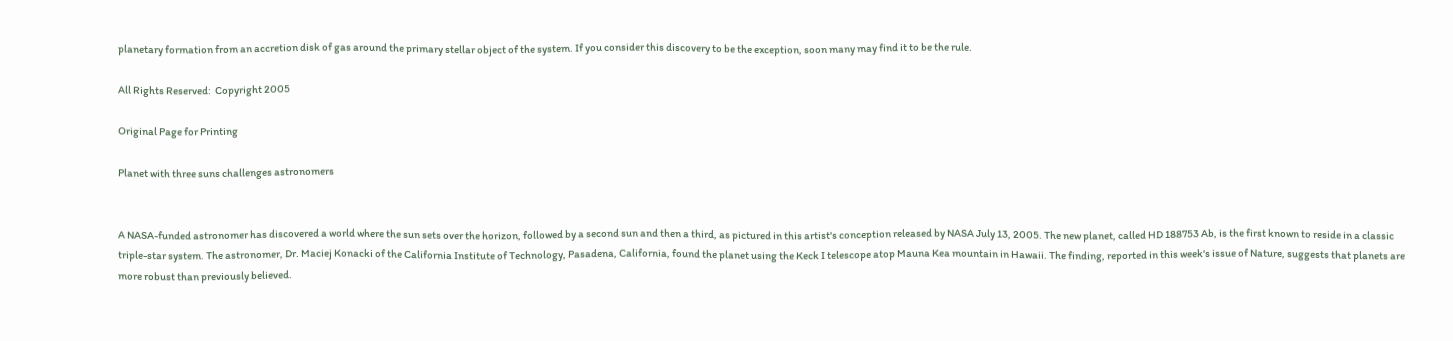planetary formation from an accretion disk of gas around the primary stellar object of the system. If you consider this discovery to be the exception, soon many may find it to be the rule.

All Rights Reserved:  Copyright 2005

Original Page for Printing

Planet with three suns challenges astronomers


A NASA-funded astronomer has discovered a world where the sun sets over the horizon, followed by a second sun and then a third, as pictured in this artist's conception released by NASA July 13, 2005. The new planet, called HD 188753 Ab, is the first known to reside in a classic triple-star system. The astronomer, Dr. Maciej Konacki of the California Institute of Technology, Pasadena, California, found the planet using the Keck I telescope atop Mauna Kea mountain in Hawaii. The finding, reported in this week's issue of Nature, suggests that planets are more robust than previously believed.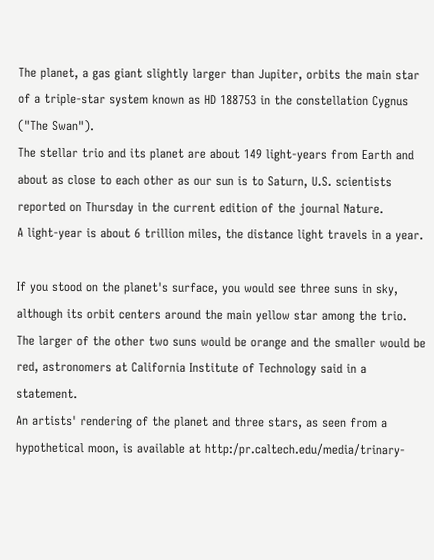The planet, a gas giant slightly larger than Jupiter, orbits the main star of a triple-star system known as HD 188753 in the constellation Cygnus ("The Swan").
The stellar trio and its planet are about 149 light-years from Earth and about as close to each other as our sun is to Saturn, U.S. scientists reported on Thursday in the current edition of the journal Nature.
A light-year is about 6 trillion miles, the distance light travels in a year.

If you stood on the planet's surface, you would see three suns in sky, although its orbit centers around the main yellow star among the trio. The larger of the other two suns would be orange and the smaller would be red, astronomers at California Institute of Technology said in a statement.
An artists' rendering of the planet and three stars, as seen from a hypothetical moon, is available at http:/pr.caltech.edu/media/trinary-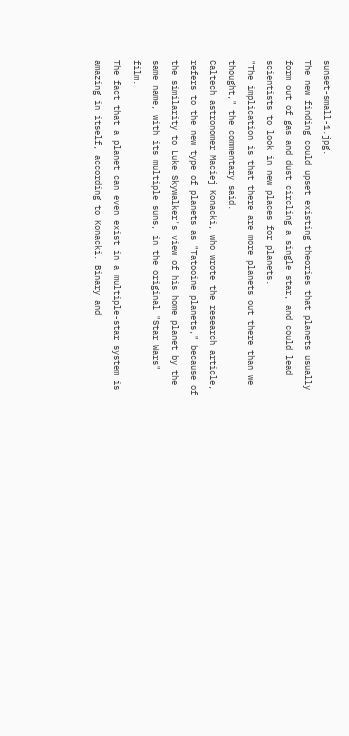sunset-small-1.jpg.
The new finding could upset existing theories that planets usually form out of gas and dust circling a single star, and could lead scientists to look in new places for planets.
"The implication is that there are more planets out there than we thought," the commentary said.
Caltech astronomer Maciej Konacki, who wrote the research article, refers to the new type of planets as "Tatooine planets," because of the similarity to Luke Skywalker's view of his home planet by the same name, with its multiple suns, in the original "Star Wars" film.
The fact that a planet can even exist in a multiple-star system is amazing in itself, according to Konacki. Binary and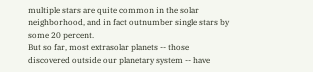multiple stars are quite common in the solar neighborhood, and in fact outnumber single stars by some 20 percent.
But so far, most extrasolar planets -- those discovered outside our planetary system -- have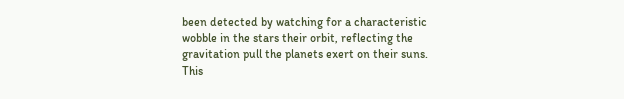been detected by watching for a characteristic wobble in the stars their orbit, reflecting the gravitation pull the planets exert on their suns.
This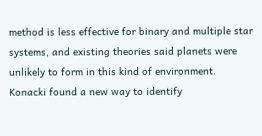method is less effective for binary and multiple star systems, and existing theories said planets were unlikely to form in this kind of environment.
Konacki found a new way to identify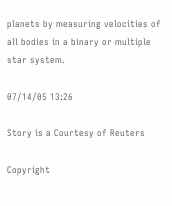planets by measuring velocities of all bodies in a binary or multiple star system.

07/14/05 13:26

Story is a Courtesy of Reuters

Copyright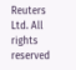Reuters Ltd. All rights reserved